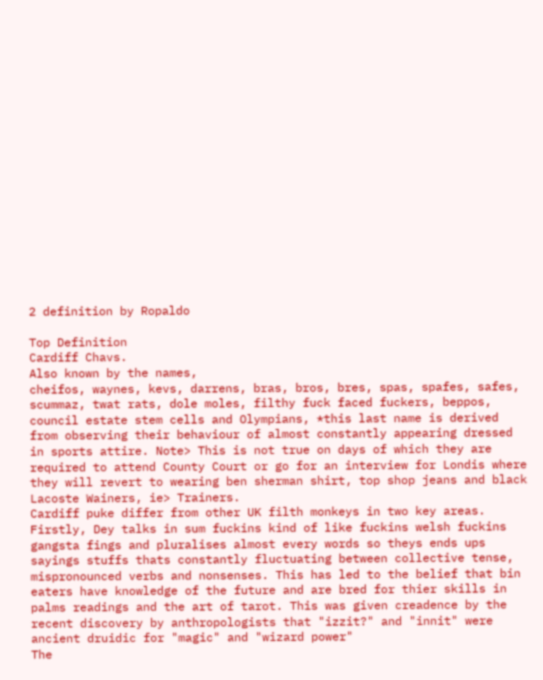2 definition by Ropaldo

Top Definition
Cardiff Chavs.
Also known by the names,
cheifos, waynes, kevs, darrens, bras, bros, bres, spas, spafes, safes, scummaz, twat rats, dole moles, filthy fuck faced fuckers, beppos, council estate stem cells and Olympians, *this last name is derived from observing their behaviour of almost constantly appearing dressed in sports attire. Note> This is not true on days of which they are required to attend County Court or go for an interview for Londis where they will revert to wearing ben sherman shirt, top shop jeans and black Lacoste Wainers, ie> Trainers.
Cardiff puke differ from other UK filth monkeys in two key areas. Firstly, Dey talks in sum fuckins kind of like fuckins welsh fuckins gangsta fings and pluralises almost every words so theys ends ups sayings stuffs thats constantly fluctuating between collective tense, mispronounced verbs and nonsenses. This has led to the belief that bin eaters have knowledge of the future and are bred for thier skills in palms readings and the art of tarot. This was given creadence by the recent discovery by anthropologists that "izzit?" and "innit" were ancient druidic for "magic" and "wizard power"
The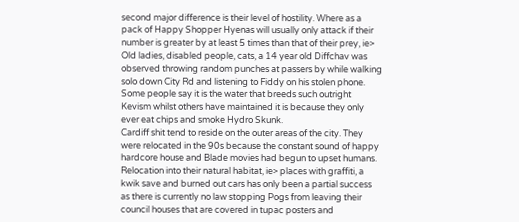second major difference is their level of hostility. Where as a pack of Happy Shopper Hyenas will usually only attack if their number is greater by at least 5 times than that of their prey, ie> Old ladies, disabled people, cats, a 14 year old Diffchav was observed throwing random punches at passers by while walking solo down City Rd and listening to Fiddy on his stolen phone. Some people say it is the water that breeds such outright Kevism whilst others have maintained it is because they only ever eat chips and smoke Hydro Skunk.
Cardiff shit tend to reside on the outer areas of the city. They were relocated in the 90s because the constant sound of happy hardcore house and Blade movies had begun to upset humans. Relocation into their natural habitat, ie> places with graffiti, a kwik save and burned out cars has only been a partial success as there is currently no law stopping Pogs from leaving their council houses that are covered in tupac posters and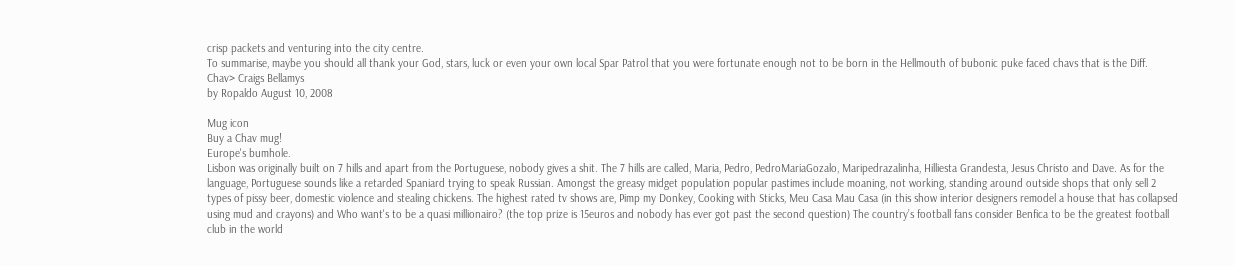crisp packets and venturing into the city centre.
To summarise, maybe you should all thank your God, stars, luck or even your own local Spar Patrol that you were fortunate enough not to be born in the Hellmouth of bubonic puke faced chavs that is the Diff.
Chav> Craigs Bellamys
by Ropaldo August 10, 2008

Mug icon
Buy a Chav mug!
Europe's bumhole.
Lisbon was originally built on 7 hills and apart from the Portuguese, nobody gives a shit. The 7 hills are called, Maria, Pedro, PedroMariaGozalo, Maripedrazalinha, Hilliesta Grandesta, Jesus Christo and Dave. As for the language, Portuguese sounds like a retarded Spaniard trying to speak Russian. Amongst the greasy midget population popular pastimes include moaning, not working, standing around outside shops that only sell 2 types of pissy beer, domestic violence and stealing chickens. The highest rated tv shows are, Pimp my Donkey, Cooking with Sticks, Meu Casa Mau Casa (in this show interior designers remodel a house that has collapsed using mud and crayons) and Who want's to be a quasi millionairo? (the top prize is 15euros and nobody has ever got past the second question) The country’s football fans consider Benfica to be the greatest football club in the world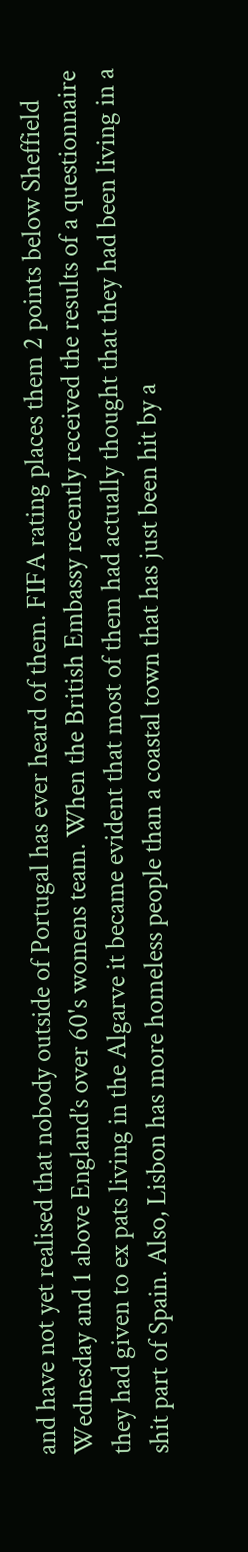and have not yet realised that nobody outside of Portugal has ever heard of them. FIFA rating places them 2 points below Sheffield Wednesday and 1 above England’s over 60's womens team. When the British Embassy recently received the results of a questionnaire they had given to ex pats living in the Algarve it became evident that most of them had actually thought that they had been living in a shit part of Spain. Also, Lisbon has more homeless people than a coastal town that has just been hit by a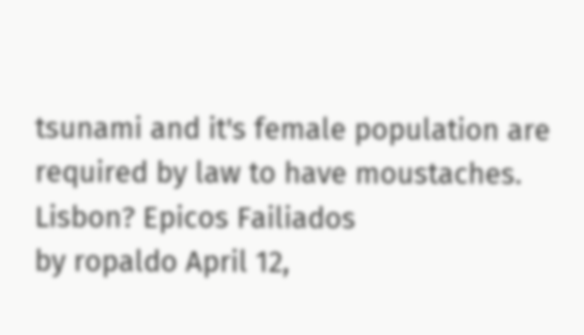tsunami and it's female population are required by law to have moustaches.
Lisbon? Epicos Failiados
by ropaldo April 12,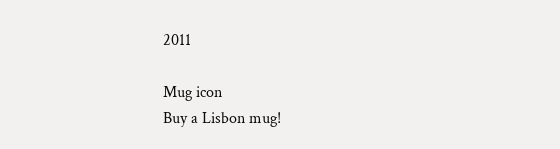2011

Mug icon
Buy a Lisbon mug!